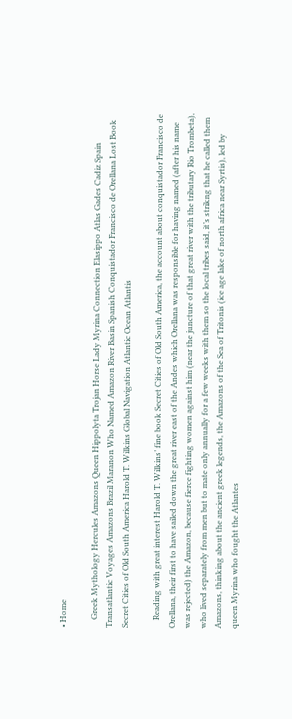• Home

    Greek Mythology Hercules Amazons Queen Hippolyta Trojan Horse Lady Myrina Connection Elasippo Atlas Gades Cadiz Spain Transatlantic Voyages Amazons Brazil Maranon Who Named Amazon River Basin Spanish Conquistador Francisco de Orellana Lost Book Secret Cities of Old South America Harold T. Wilkins Global Navigation Atlantic Ocean Atlantis

    Reading with great interest Harold T. Wilkins’ fine book Secret Cities of Old South America, the account about conquistador Francisco de Orellana, their first to have sailed down the great river east of the Andes which Orellana was responsible for having named (after his name was rejected) the Amazon, because fierce fighting women against him (near the juncture of that great river with the tributary Rio Trombeta), who lived separately from men but to mate only annually for a few weeks with them so the local tribes said, it’s strikng that he called them Amazons, thinking about the ancient greek legends, the Amazons of the Sea of Tritonis (ice age lake of north africa near Syrtis), led by queen Myrina who fought the Atlantes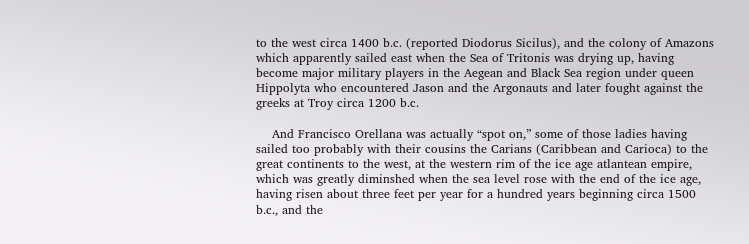to the west circa 1400 b.c. (reported Diodorus Sicilus), and the colony of Amazons which apparently sailed east when the Sea of Tritonis was drying up, having become major military players in the Aegean and Black Sea region under queen Hippolyta who encountered Jason and the Argonauts and later fought against the greeks at Troy circa 1200 b.c.

    And Francisco Orellana was actually “spot on,” some of those ladies having sailed too probably with their cousins the Carians (Caribbean and Carioca) to the great continents to the west, at the western rim of the ice age atlantean empire, which was greatly diminshed when the sea level rose with the end of the ice age, having risen about three feet per year for a hundred years beginning circa 1500 b.c., and the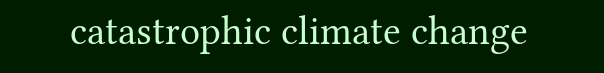catastrophic climate change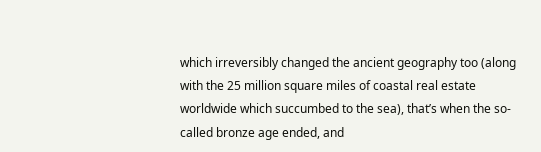which irreversibly changed the ancient geography too (along with the 25 million square miles of coastal real estate worldwide which succumbed to the sea), that’s when the so-called bronze age ended, and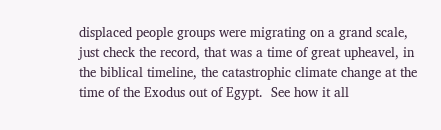displaced people groups were migrating on a grand scale, just check the record, that was a time of great upheavel, in the biblical timeline, the catastrophic climate change at the time of the Exodus out of Egypt.  See how it all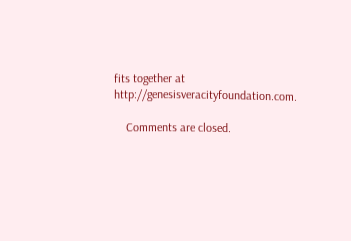fits together at http://genesisveracityfoundation.com.

    Comments are closed.